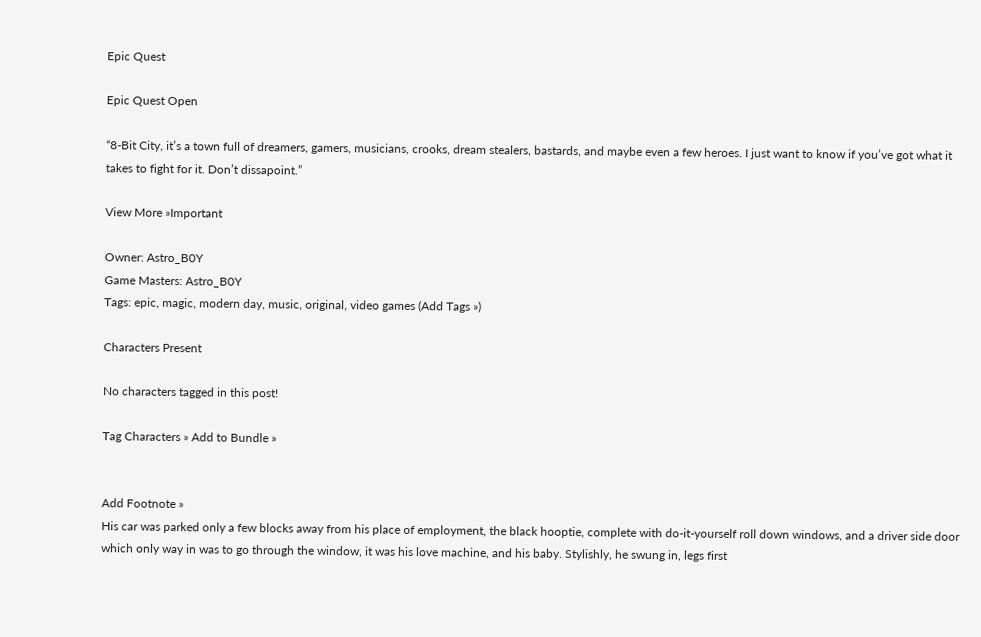Epic Quest

Epic Quest Open

“8-Bit City, it’s a town full of dreamers, gamers, musicians, crooks, dream stealers, bastards, and maybe even a few heroes. I just want to know if you’ve got what it takes to fight for it. Don’t dissapoint.”

View More »Important

Owner: Astro_B0Y
Game Masters: Astro_B0Y
Tags: epic, magic, modern day, music, original, video games (Add Tags »)

Characters Present

No characters tagged in this post!

Tag Characters » Add to Bundle »


Add Footnote »
His car was parked only a few blocks away from his place of employment, the black hooptie, complete with do-it-yourself roll down windows, and a driver side door which only way in was to go through the window, it was his love machine, and his baby. Stylishly, he swung in, legs first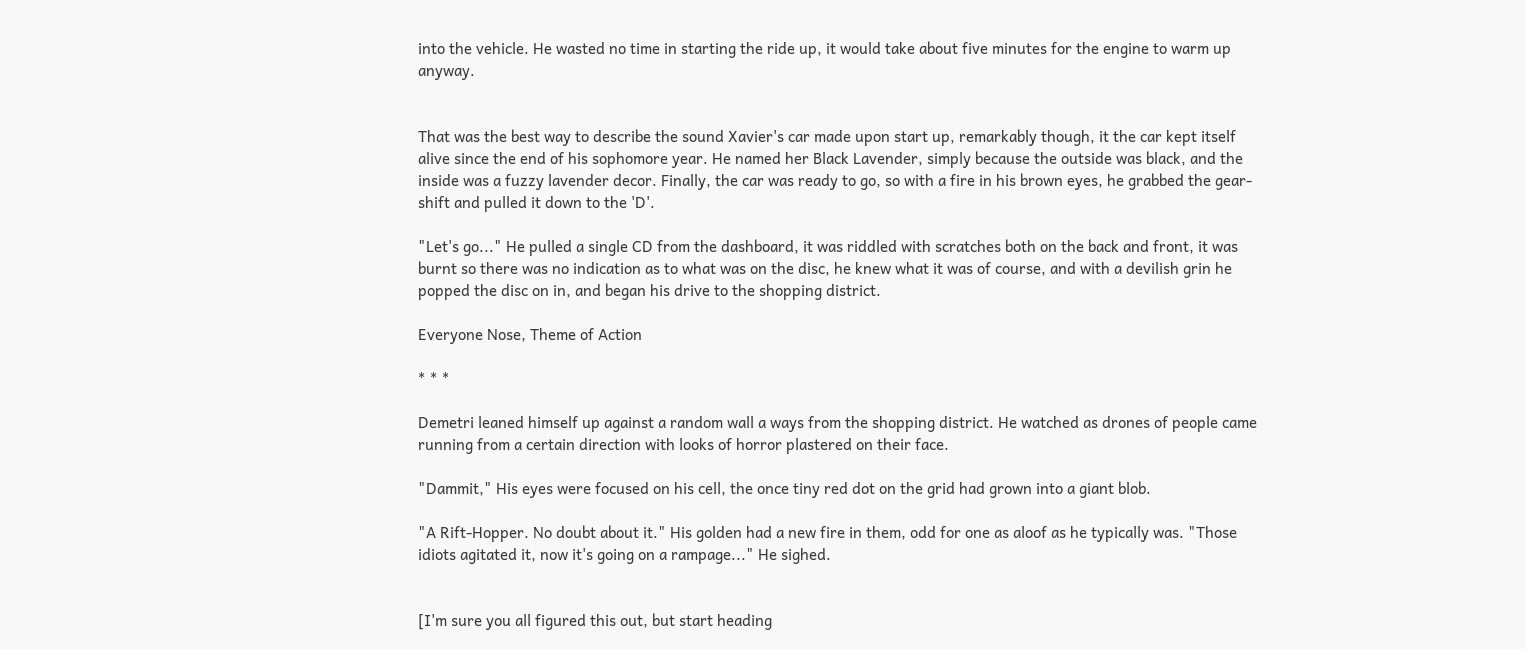into the vehicle. He wasted no time in starting the ride up, it would take about five minutes for the engine to warm up anyway.


That was the best way to describe the sound Xavier's car made upon start up, remarkably though, it the car kept itself alive since the end of his sophomore year. He named her Black Lavender, simply because the outside was black, and the inside was a fuzzy lavender decor. Finally, the car was ready to go, so with a fire in his brown eyes, he grabbed the gear-shift and pulled it down to the 'D'.

"Let's go..." He pulled a single CD from the dashboard, it was riddled with scratches both on the back and front, it was burnt so there was no indication as to what was on the disc, he knew what it was of course, and with a devilish grin he popped the disc on in, and began his drive to the shopping district.

Everyone Nose, Theme of Action

* * *

Demetri leaned himself up against a random wall a ways from the shopping district. He watched as drones of people came running from a certain direction with looks of horror plastered on their face.

"Dammit," His eyes were focused on his cell, the once tiny red dot on the grid had grown into a giant blob.

"A Rift-Hopper. No doubt about it." His golden had a new fire in them, odd for one as aloof as he typically was. "Those idiots agitated it, now it's going on a rampage..." He sighed.


[I'm sure you all figured this out, but start heading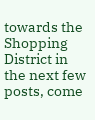towards the Shopping District in the next few posts, come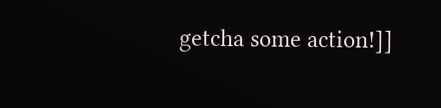getcha some action!]]